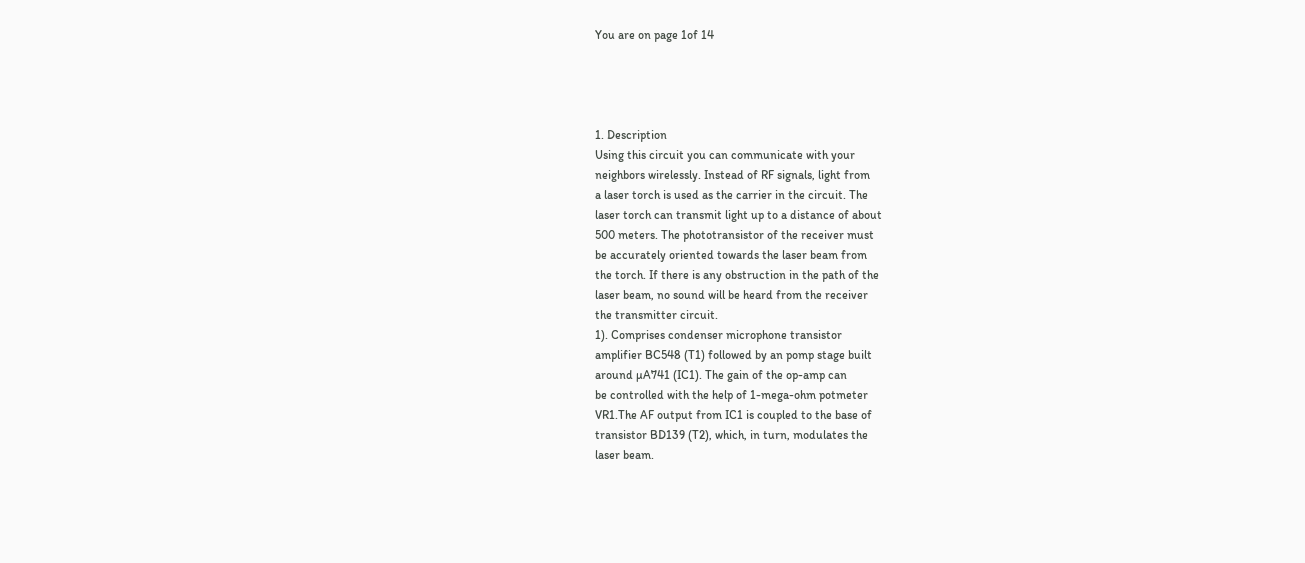You are on page 1of 14




1. Description
Using this circuit you can communicate with your
neighbors wirelessly. Instead of RF signals, light from
a laser torch is used as the carrier in the circuit. The
laser torch can transmit light up to a distance of about
500 meters. The phototransistor of the receiver must
be accurately oriented towards the laser beam from
the torch. If there is any obstruction in the path of the
laser beam, no sound will be heard from the receiver
the transmitter circuit.
1). Comprises condenser microphone transistor
amplifier BC548 (T1) followed by an pomp stage built
around µA741 (IC1). The gain of the op-amp can
be controlled with the help of 1-mega-ohm potmeter
VR1.The AF output from IC1 is coupled to the base of
transistor BD139 (T2), which, in turn, modulates the
laser beam.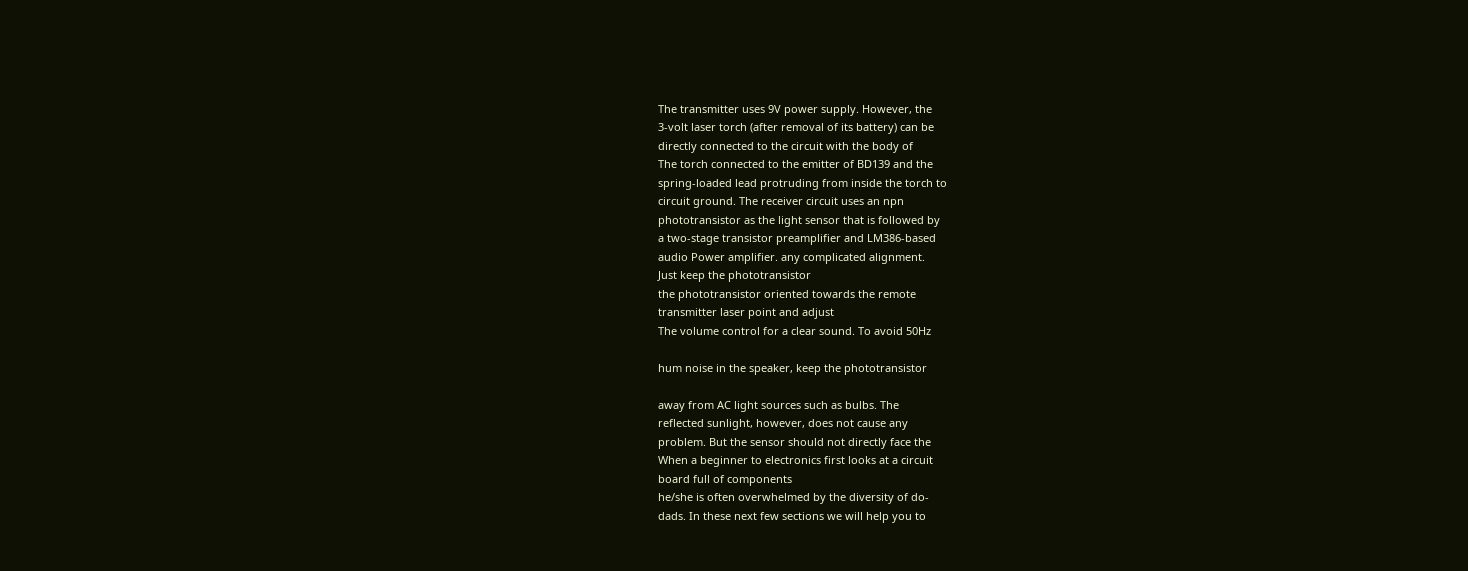The transmitter uses 9V power supply. However, the
3-volt laser torch (after removal of its battery) can be
directly connected to the circuit with the body of
The torch connected to the emitter of BD139 and the
spring-loaded lead protruding from inside the torch to
circuit ground. The receiver circuit uses an npn
phototransistor as the light sensor that is followed by
a two-stage transistor preamplifier and LM386-based
audio Power amplifier. any complicated alignment.
Just keep the phototransistor
the phototransistor oriented towards the remote
transmitter laser point and adjust
The volume control for a clear sound. To avoid 50Hz

hum noise in the speaker, keep the phototransistor

away from AC light sources such as bulbs. The
reflected sunlight, however, does not cause any
problem. But the sensor should not directly face the
When a beginner to electronics first looks at a circuit
board full of components
he/she is often overwhelmed by the diversity of do-
dads. In these next few sections we will help you to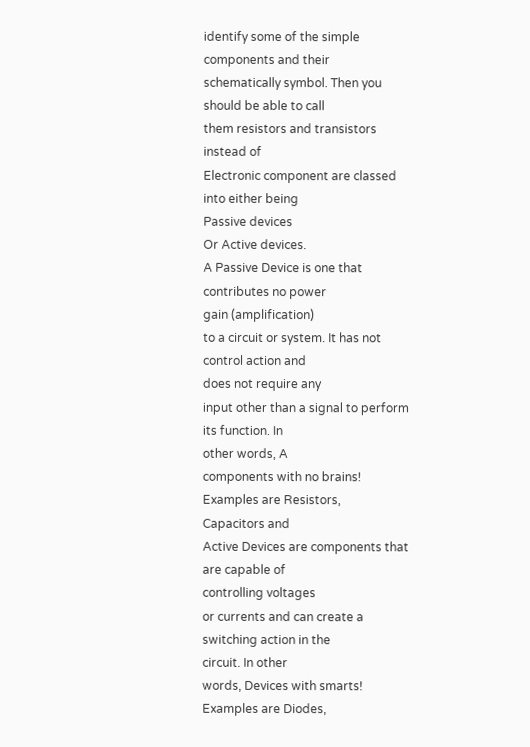identify some of the simple components and their
schematically symbol. Then you should be able to call
them resistors and transistors instead of
Electronic component are classed into either being
Passive devices
Or Active devices.
A Passive Device is one that contributes no power
gain (amplification)
to a circuit or system. It has not control action and
does not require any
input other than a signal to perform its function. In
other words, A
components with no brains! Examples are Resistors,
Capacitors and
Active Devices are components that are capable of
controlling voltages
or currents and can create a switching action in the
circuit. In other
words, Devices with smarts! Examples are Diodes,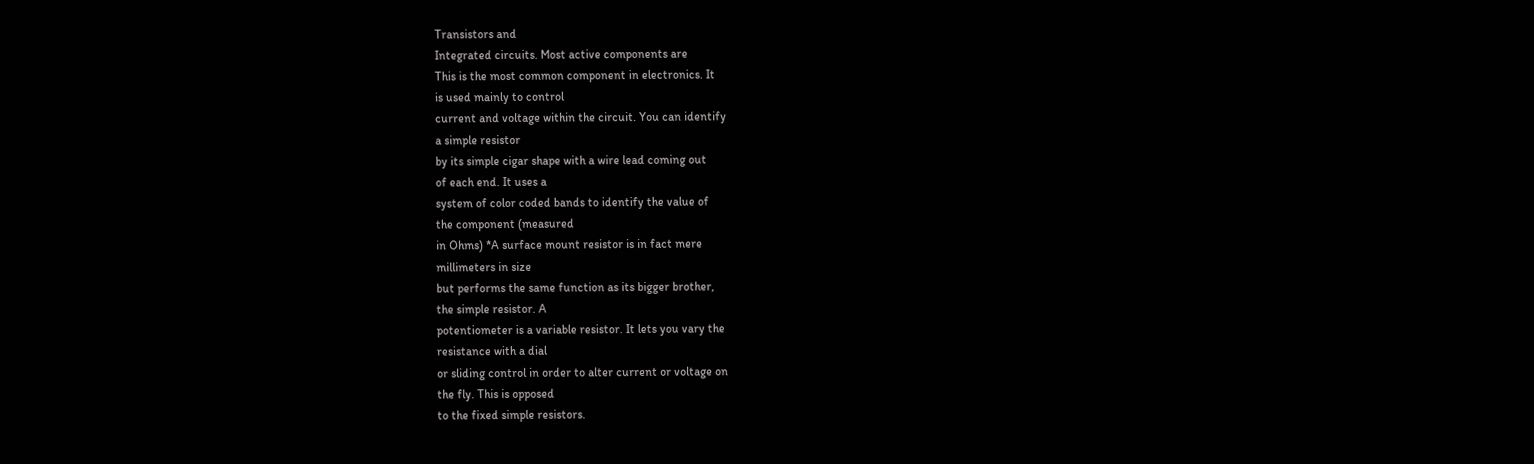Transistors and
Integrated circuits. Most active components are
This is the most common component in electronics. It
is used mainly to control
current and voltage within the circuit. You can identify
a simple resistor
by its simple cigar shape with a wire lead coming out
of each end. It uses a
system of color coded bands to identify the value of
the component (measured
in Ohms) *A surface mount resistor is in fact mere
millimeters in size
but performs the same function as its bigger brother,
the simple resistor. A
potentiometer is a variable resistor. It lets you vary the
resistance with a dial
or sliding control in order to alter current or voltage on
the fly. This is opposed
to the fixed simple resistors.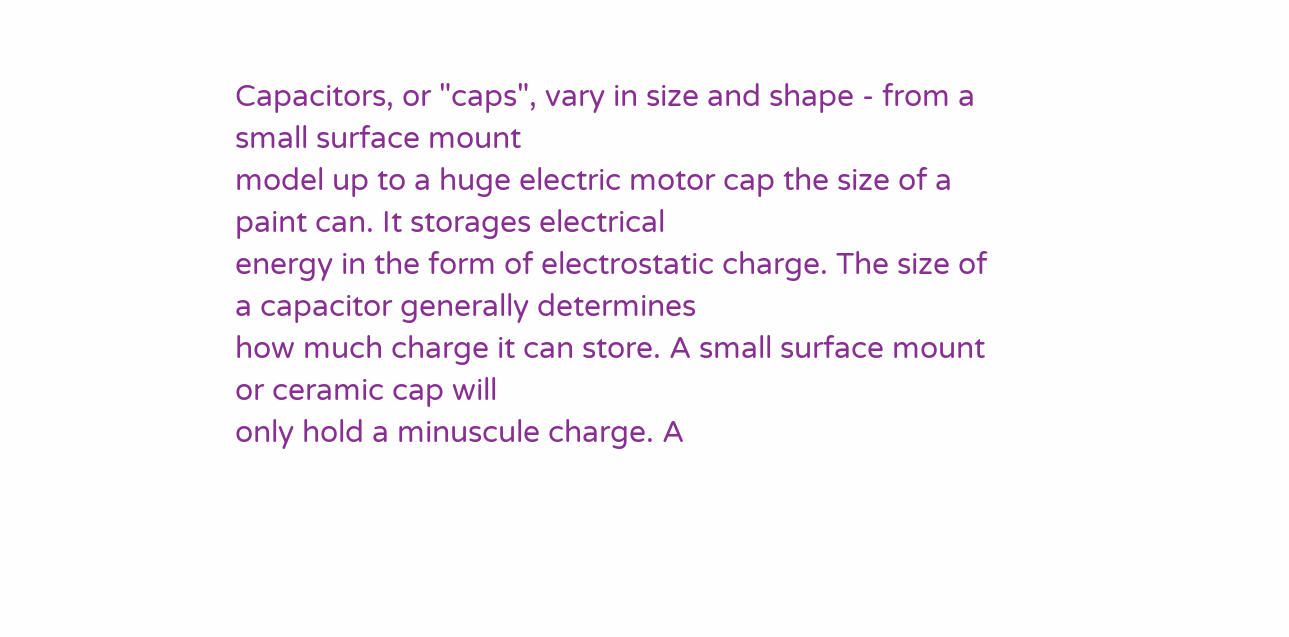Capacitors, or "caps", vary in size and shape - from a
small surface mount
model up to a huge electric motor cap the size of a
paint can. It storages electrical
energy in the form of electrostatic charge. The size of
a capacitor generally determines
how much charge it can store. A small surface mount
or ceramic cap will
only hold a minuscule charge. A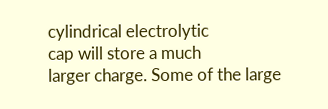cylindrical electrolytic
cap will store a much
larger charge. Some of the large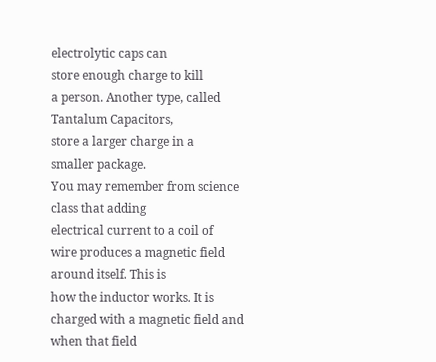electrolytic caps can
store enough charge to kill
a person. Another type, called Tantalum Capacitors,
store a larger charge in a
smaller package.
You may remember from science class that adding
electrical current to a coil of
wire produces a magnetic field around itself. This is
how the inductor works. It is
charged with a magnetic field and when that field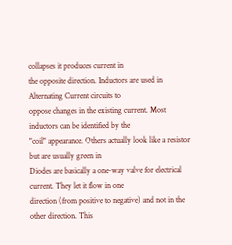collapses it produces current in
the opposite direction. Inductors are used in
Alternating Current circuits to
oppose changes in the existing current. Most
inductors can be identified by the
"coil" appearance. Others actually look like a resistor
but are usually green in
Diodes are basically a one-way valve for electrical
current. They let it flow in one
direction (from positive to negative) and not in the
other direction. This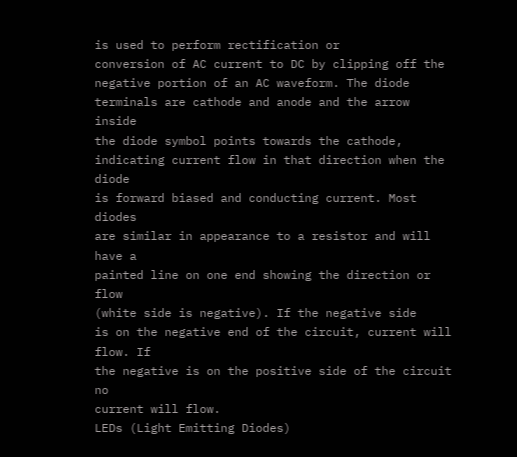is used to perform rectification or
conversion of AC current to DC by clipping off the
negative portion of an AC waveform. The diode
terminals are cathode and anode and the arrow inside
the diode symbol points towards the cathode,
indicating current flow in that direction when the diode
is forward biased and conducting current. Most diodes
are similar in appearance to a resistor and will have a
painted line on one end showing the direction or flow
(white side is negative). If the negative side
is on the negative end of the circuit, current will flow. If
the negative is on the positive side of the circuit no
current will flow.
LEDs (Light Emitting Diodes)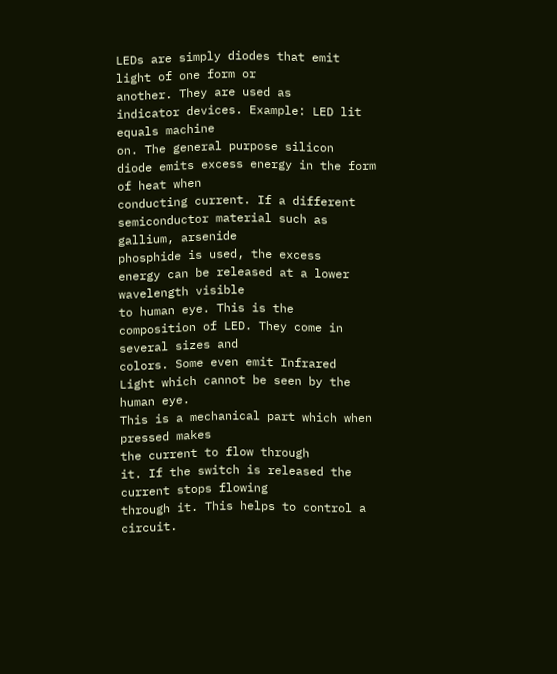LEDs are simply diodes that emit light of one form or
another. They are used as
indicator devices. Example: LED lit equals machine
on. The general purpose silicon
diode emits excess energy in the form of heat when
conducting current. If a different
semiconductor material such as gallium, arsenide
phosphide is used, the excess
energy can be released at a lower wavelength visible
to human eye. This is the
composition of LED. They come in several sizes and
colors. Some even emit Infrared
Light which cannot be seen by the human eye.
This is a mechanical part which when pressed makes
the current to flow through
it. If the switch is released the current stops flowing
through it. This helps to control a circuit.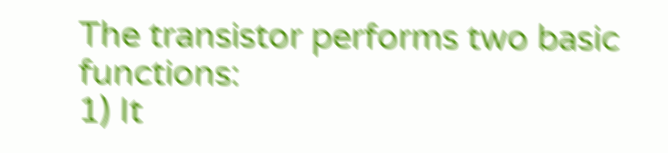The transistor performs two basic functions:
1) It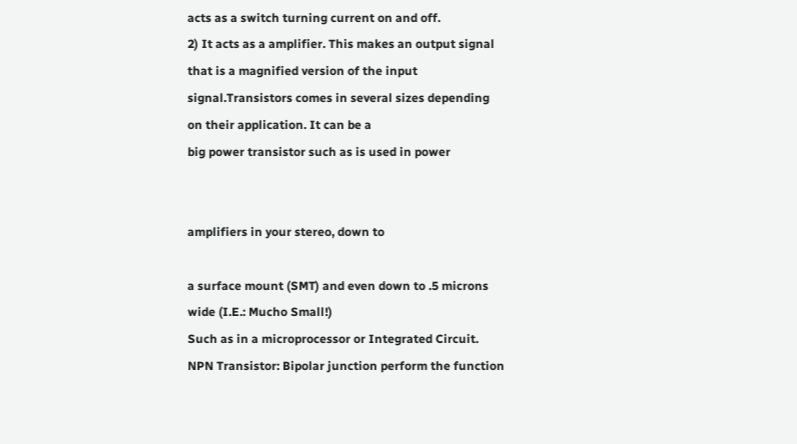acts as a switch turning current on and off.
2) It acts as a amplifier. This makes an output signal
that is a magnified version of the input
signal.Transistors comes in several sizes depending
on their application. It can be a
big power transistor such as is used in power


amplifiers in your stereo, down to

a surface mount (SMT) and even down to .5 microns
wide (I.E.: Mucho Small!)
Such as in a microprocessor or Integrated Circuit.
NPN Transistor: Bipolar junction perform the function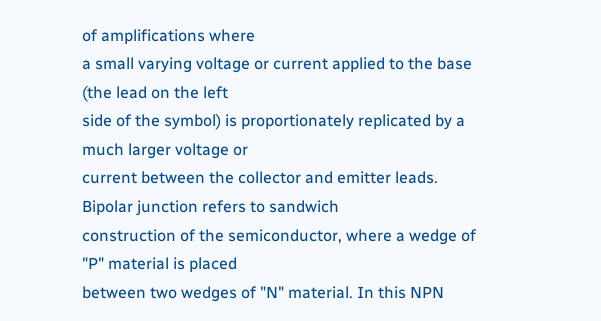of amplifications where
a small varying voltage or current applied to the base
(the lead on the left
side of the symbol) is proportionately replicated by a
much larger voltage or
current between the collector and emitter leads.
Bipolar junction refers to sandwich
construction of the semiconductor, where a wedge of
"P" material is placed
between two wedges of "N" material. In this NPN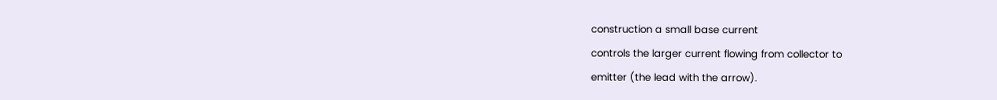construction a small base current
controls the larger current flowing from collector to
emitter (the lead with the arrow).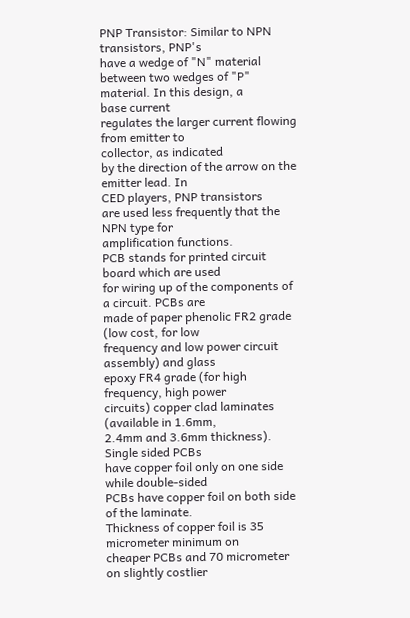PNP Transistor: Similar to NPN transistors, PNP's
have a wedge of "N" material
between two wedges of "P" material. In this design, a
base current
regulates the larger current flowing from emitter to
collector, as indicated
by the direction of the arrow on the emitter lead. In
CED players, PNP transistors
are used less frequently that the NPN type for
amplification functions.
PCB stands for printed circuit board which are used
for wiring up of the components of a circuit. PCBs are
made of paper phenolic FR2 grade (low cost, for low
frequency and low power circuit assembly) and glass
epoxy FR4 grade (for high frequency, high power
circuits) copper clad laminates (available in 1.6mm,
2.4mm and 3.6mm thickness). Single sided PCBs
have copper foil only on one side while double-sided
PCBs have copper foil on both side of the laminate.
Thickness of copper foil is 35 micrometer minimum on
cheaper PCBs and 70 micrometer on slightly costlier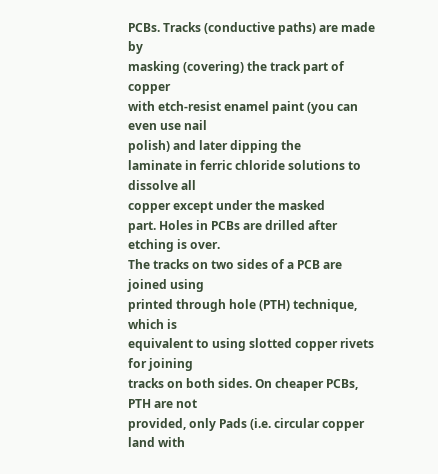PCBs. Tracks (conductive paths) are made by
masking (covering) the track part of copper
with etch-resist enamel paint (you can even use nail
polish) and later dipping the
laminate in ferric chloride solutions to dissolve all
copper except under the masked
part. Holes in PCBs are drilled after etching is over.
The tracks on two sides of a PCB are joined using
printed through hole (PTH) technique, which is
equivalent to using slotted copper rivets for joining
tracks on both sides. On cheaper PCBs, PTH are not
provided, only Pads (i.e. circular copper land with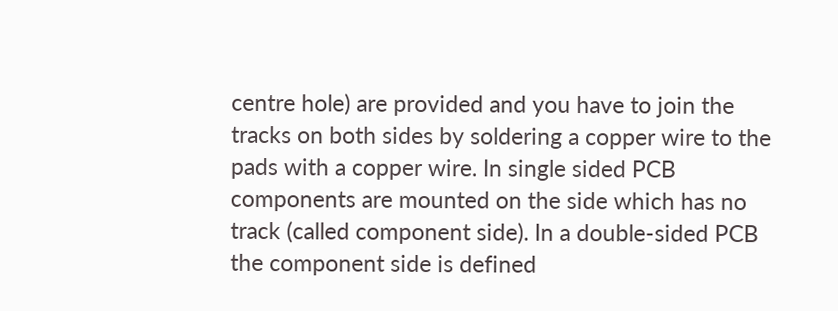centre hole) are provided and you have to join the
tracks on both sides by soldering a copper wire to the
pads with a copper wire. In single sided PCB
components are mounted on the side which has no
track (called component side). In a double-sided PCB
the component side is defined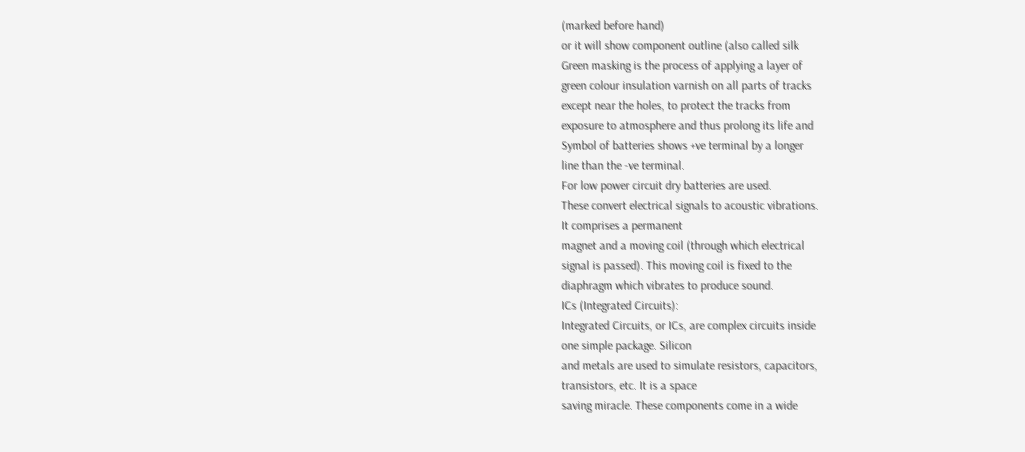(marked before hand)
or it will show component outline (also called silk
Green masking is the process of applying a layer of
green colour insulation varnish on all parts of tracks
except near the holes, to protect the tracks from
exposure to atmosphere and thus prolong its life and
Symbol of batteries shows +ve terminal by a longer
line than the -ve terminal.
For low power circuit dry batteries are used.
These convert electrical signals to acoustic vibrations.
It comprises a permanent
magnet and a moving coil (through which electrical
signal is passed). This moving coil is fixed to the
diaphragm which vibrates to produce sound.
ICs (Integrated Circuits):
Integrated Circuits, or ICs, are complex circuits inside
one simple package. Silicon
and metals are used to simulate resistors, capacitors,
transistors, etc. It is a space
saving miracle. These components come in a wide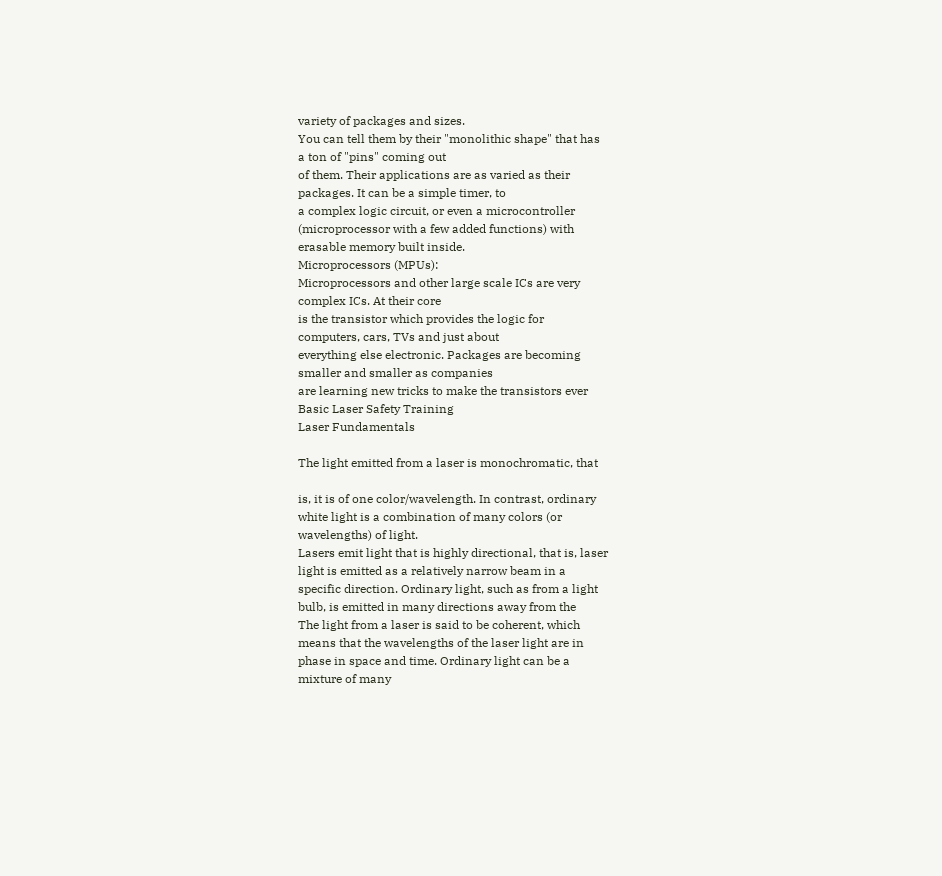variety of packages and sizes.
You can tell them by their "monolithic shape" that has
a ton of "pins" coming out
of them. Their applications are as varied as their
packages. It can be a simple timer, to
a complex logic circuit, or even a microcontroller
(microprocessor with a few added functions) with
erasable memory built inside.
Microprocessors (MPUs):
Microprocessors and other large scale ICs are very
complex ICs. At their core
is the transistor which provides the logic for
computers, cars, TVs and just about
everything else electronic. Packages are becoming
smaller and smaller as companies
are learning new tricks to make the transistors ever
Basic Laser Safety Training
Laser Fundamentals

The light emitted from a laser is monochromatic, that

is, it is of one color/wavelength. In contrast, ordinary
white light is a combination of many colors (or
wavelengths) of light.
Lasers emit light that is highly directional, that is, laser
light is emitted as a relatively narrow beam in a
specific direction. Ordinary light, such as from a light
bulb, is emitted in many directions away from the
The light from a laser is said to be coherent, which
means that the wavelengths of the laser light are in
phase in space and time. Ordinary light can be a
mixture of many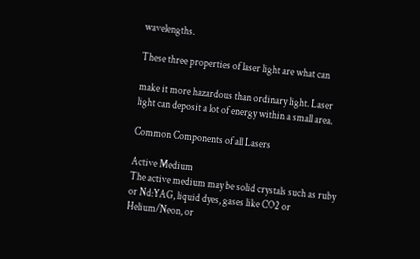wavelengths.

These three properties of laser light are what can

make it more hazardous than ordinary light. Laser
light can deposit a lot of energy within a small area.

Common Components of all Lasers

Active Medium
The active medium may be solid crystals such as ruby
or Nd:YAG, liquid dyes, gases like CO2 or
Helium/Neon, or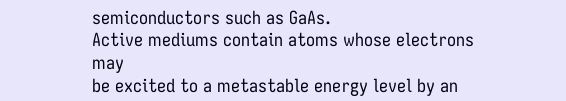semiconductors such as GaAs.
Active mediums contain atoms whose electrons may
be excited to a metastable energy level by an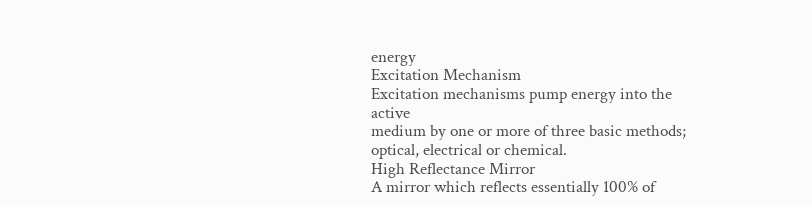energy
Excitation Mechanism
Excitation mechanisms pump energy into the active
medium by one or more of three basic methods;
optical, electrical or chemical.
High Reflectance Mirror
A mirror which reflects essentially 100% of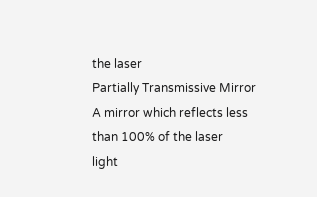the laser
Partially Transmissive Mirror
A mirror which reflects less than 100% of the laser
light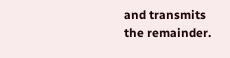and transmits the remainder.